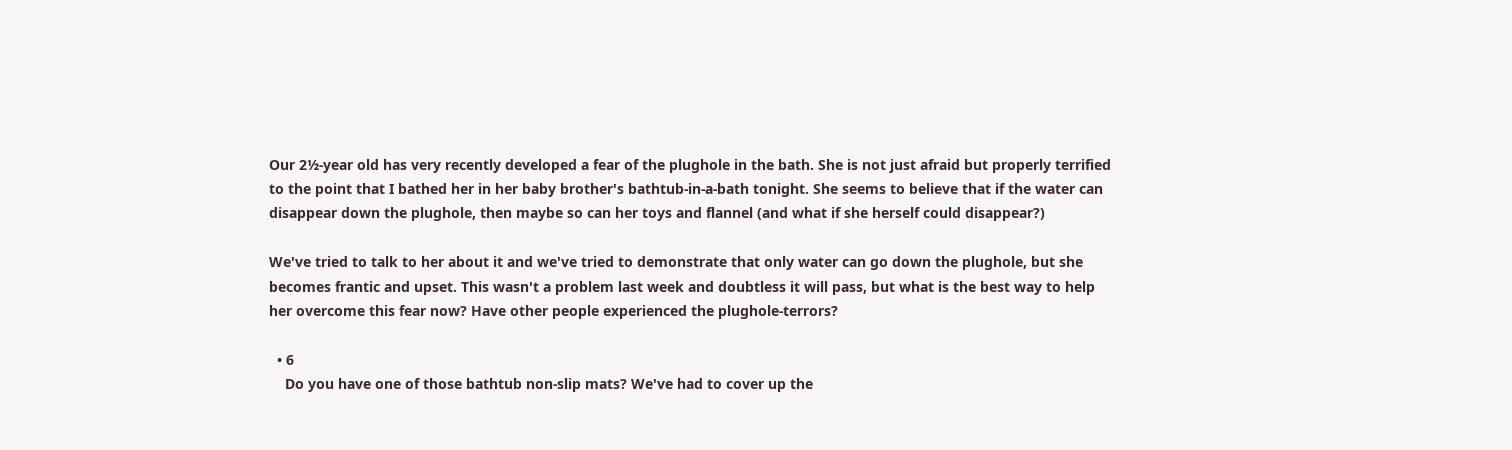Our 2½-year old has very recently developed a fear of the plughole in the bath. She is not just afraid but properly terrified to the point that I bathed her in her baby brother's bathtub-in-a-bath tonight. She seems to believe that if the water can disappear down the plughole, then maybe so can her toys and flannel (and what if she herself could disappear?)

We've tried to talk to her about it and we've tried to demonstrate that only water can go down the plughole, but she becomes frantic and upset. This wasn't a problem last week and doubtless it will pass, but what is the best way to help her overcome this fear now? Have other people experienced the plughole-terrors?

  • 6
    Do you have one of those bathtub non-slip mats? We've had to cover up the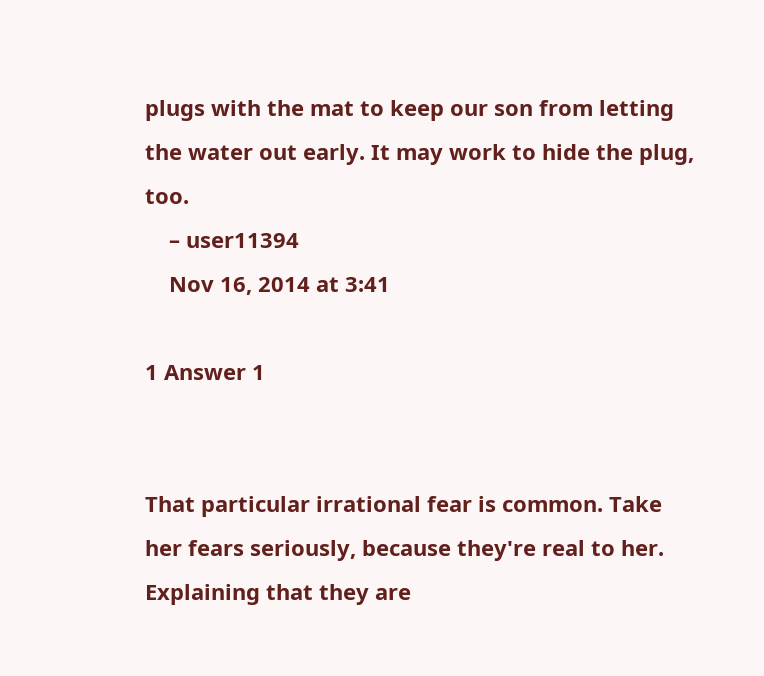plugs with the mat to keep our son from letting the water out early. It may work to hide the plug, too.
    – user11394
    Nov 16, 2014 at 3:41

1 Answer 1


That particular irrational fear is common. Take her fears seriously, because they're real to her. Explaining that they are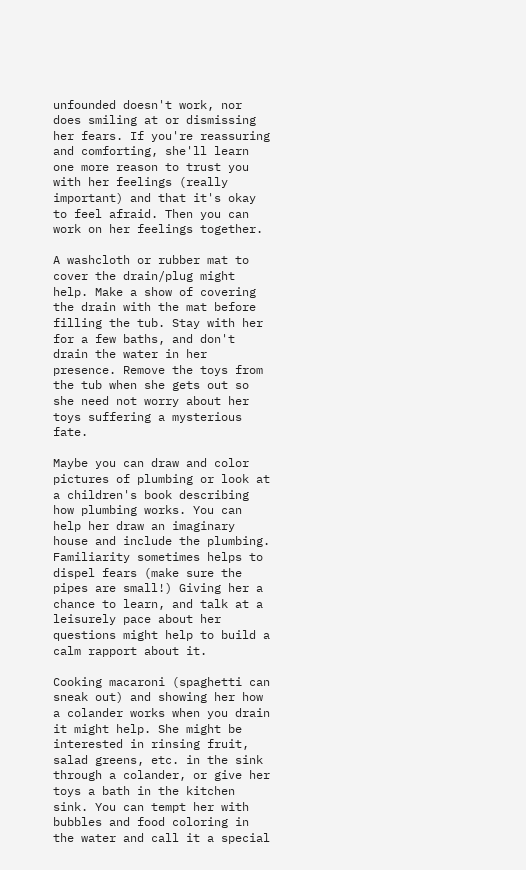unfounded doesn't work, nor does smiling at or dismissing her fears. If you're reassuring and comforting, she'll learn one more reason to trust you with her feelings (really important) and that it's okay to feel afraid. Then you can work on her feelings together.

A washcloth or rubber mat to cover the drain/plug might help. Make a show of covering the drain with the mat before filling the tub. Stay with her for a few baths, and don't drain the water in her presence. Remove the toys from the tub when she gets out so she need not worry about her toys suffering a mysterious fate.

Maybe you can draw and color pictures of plumbing or look at a children's book describing how plumbing works. You can help her draw an imaginary house and include the plumbing. Familiarity sometimes helps to dispel fears (make sure the pipes are small!) Giving her a chance to learn, and talk at a leisurely pace about her questions might help to build a calm rapport about it.

Cooking macaroni (spaghetti can sneak out) and showing her how a colander works when you drain it might help. She might be interested in rinsing fruit, salad greens, etc. in the sink through a colander, or give her toys a bath in the kitchen sink. You can tempt her with bubbles and food coloring in the water and call it a special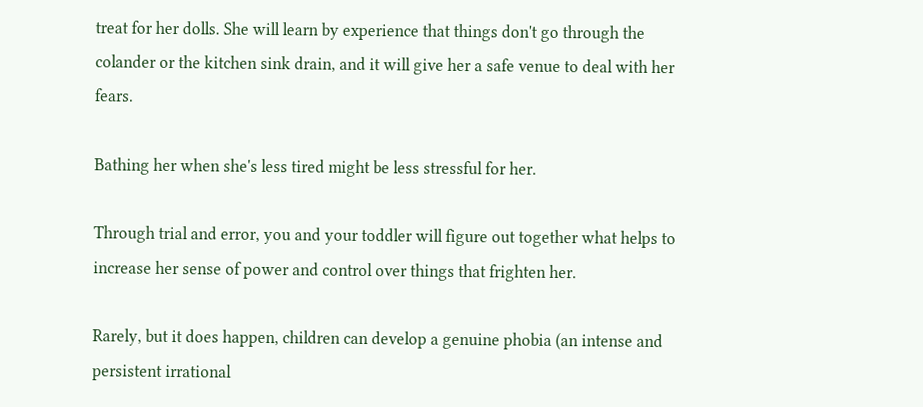treat for her dolls. She will learn by experience that things don't go through the colander or the kitchen sink drain, and it will give her a safe venue to deal with her fears.

Bathing her when she's less tired might be less stressful for her.

Through trial and error, you and your toddler will figure out together what helps to increase her sense of power and control over things that frighten her.

Rarely, but it does happen, children can develop a genuine phobia (an intense and persistent irrational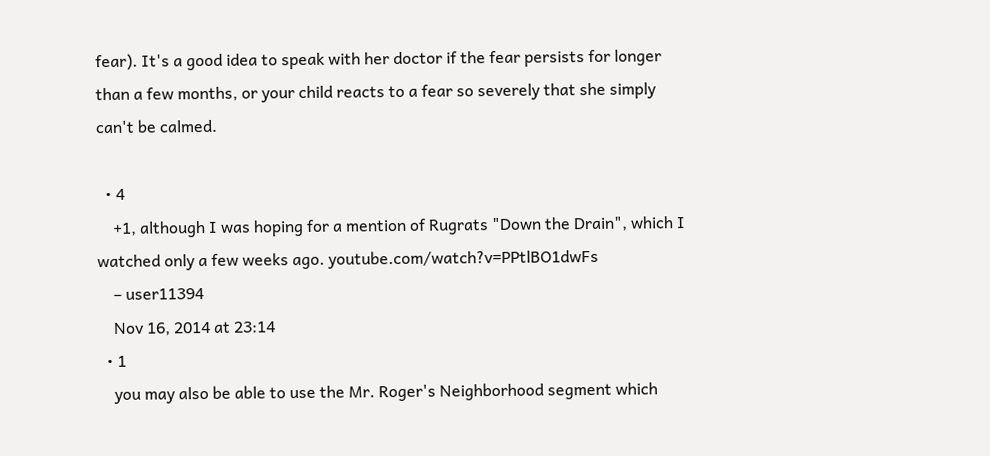fear). It's a good idea to speak with her doctor if the fear persists for longer than a few months, or your child reacts to a fear so severely that she simply can't be calmed.

  • 4
    +1, although I was hoping for a mention of Rugrats "Down the Drain", which I watched only a few weeks ago. youtube.com/watch?v=PPtlBO1dwFs
    – user11394
    Nov 16, 2014 at 23:14
  • 1
    you may also be able to use the Mr. Roger's Neighborhood segment which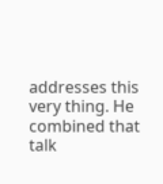addresses this very thing. He combined that talk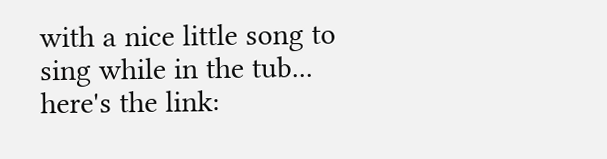with a nice little song to sing while in the tub... here's the link: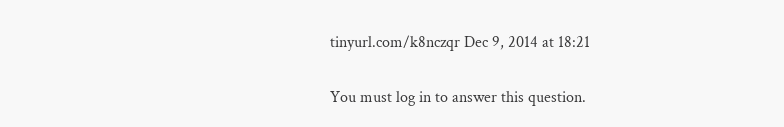tinyurl.com/k8nczqr Dec 9, 2014 at 18:21

You must log in to answer this question.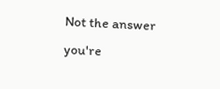Not the answer you're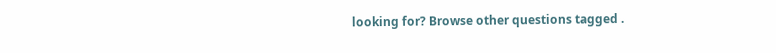looking for? Browse other questions tagged .